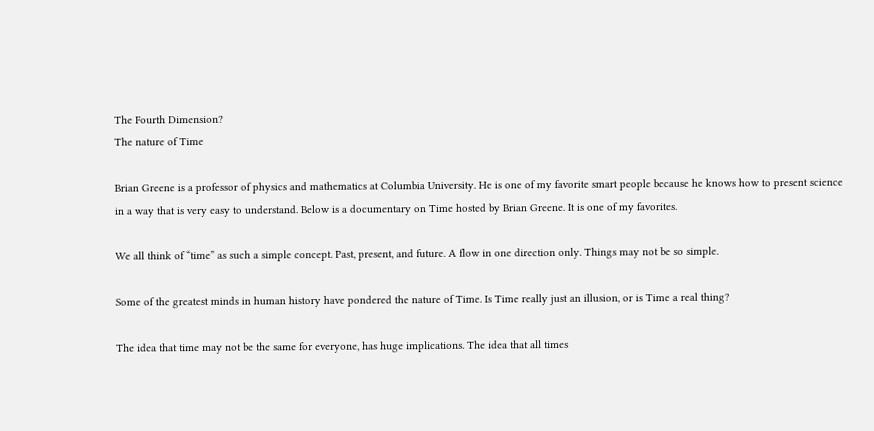The Fourth Dimension?
The nature of Time

Brian Greene is a professor of physics and mathematics at Columbia University. He is one of my favorite smart people because he knows how to present science in a way that is very easy to understand. Below is a documentary on Time hosted by Brian Greene. It is one of my favorites.

We all think of “time” as such a simple concept. Past, present, and future. A flow in one direction only. Things may not be so simple.

Some of the greatest minds in human history have pondered the nature of Time. Is Time really just an illusion, or is Time a real thing?

The idea that time may not be the same for everyone, has huge implications. The idea that all times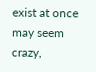exist at once may seem crazy,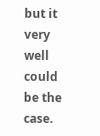but it very well could be the case.